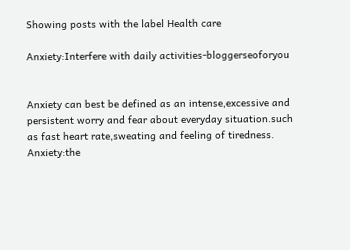Showing posts with the label Health care

Anxiety:Interfere with daily activities-bloggerseoforyou


Anxiety can best be defined as an intense,excessive and persistent worry and fear about everyday situation.such as fast heart rate,sweating and feeling of tiredness.
Anxiety:the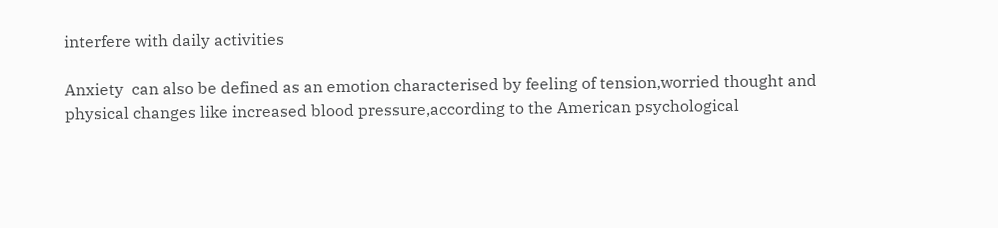interfere with daily activities

Anxiety  can also be defined as an emotion characterised by feeling of tension,worried thought and physical changes like increased blood pressure,according to the American psychological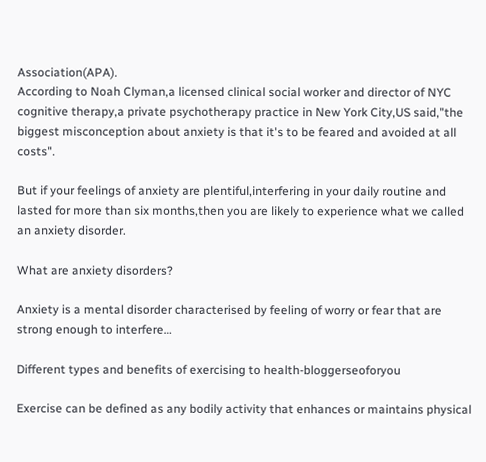Association(APA).
According to Noah Clyman,a licensed clinical social worker and director of NYC cognitive therapy,a private psychotherapy practice in New York City,US said,"the biggest misconception about anxiety is that it's to be feared and avoided at all costs".

But if your feelings of anxiety are plentiful,interfering in your daily routine and lasted for more than six months,then you are likely to experience what we called an anxiety disorder.

What are anxiety disorders?

Anxiety is a mental disorder characterised by feeling of worry or fear that are strong enough to interfere…

Different types and benefits of exercising to health-bloggerseoforyou

Exercise can be defined as any bodily activity that enhances or maintains physical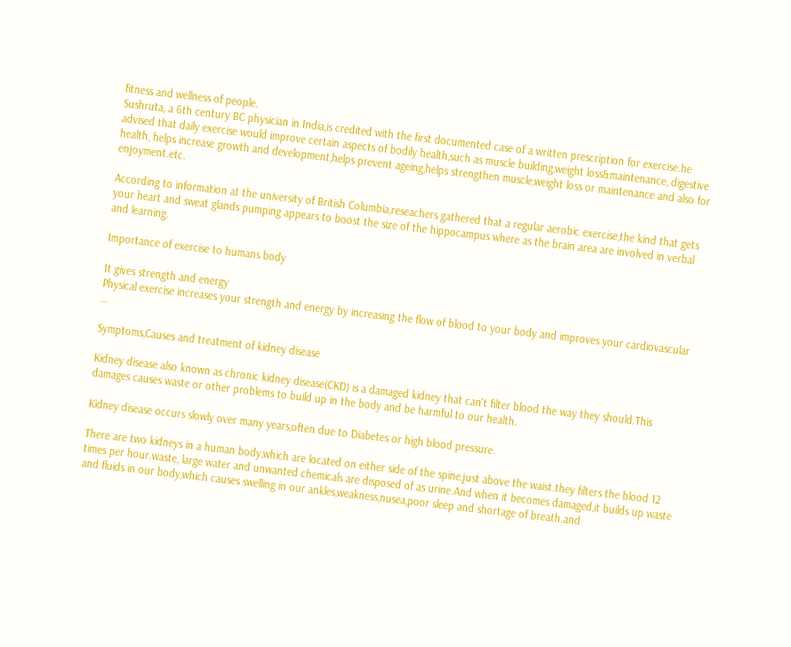fitness and wellness of people.
Sushruta, a 6th century BC physician in India,is credited with the first documented case of a written prescription for exercise.he advised that daily exercise would improve certain aspects of bodily health,such as muscle building,weight loss&maintenance, digestive health, helps increase growth and development,helps prevent ageing,helps strengthen muscle,weight loss or maintenance and also for enjoyment.etc.

According to information at the university of British Columbia,reseachers gathered that a regular aerobic exercise,the kind that gets your heart and sweat glands pumping appears to boost the size of the hippocampus where as the brain area are involved in verbal and learning.

Importance of exercise to humans body

It gives strength and energy
Physical exercise increases your strength and energy by increasing the flow of blood to your body and improves your cardiovascular …

Symptoms,Causes and treatment of kidney disease

Kidney disease also known as chronic kidney disease(CKD) is a damaged kidney that can't filter blood the way they should.This damages causes waste or other problems to build up in the body and be harmful to our health.

Kidney disease occurs slowly over many years,often due to Diabetes or high blood pressure.

There are two kidneys in a human body,which are located on either side of the spine,just above the waist.they filters the blood 12 times per hour.waste, large water and unwanted chemicals are disposed of as urine.And when it becomes damaged,it builds up waste and fluids in our body,which causes swelling in our ankles,weakness,nusea,poor sleep and shortage of breath.and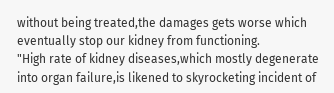without being treated,the damages gets worse which eventually stop our kidney from functioning.
"High rate of kidney diseases,which mostly degenerate into organ failure,is likened to skyrocketing incident of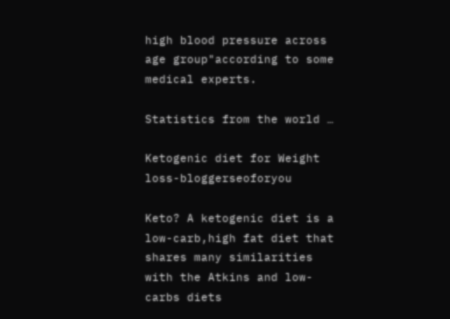high blood pressure across age group"according to some medical experts.

Statistics from the world …

Ketogenic diet for Weight loss-bloggerseoforyou

Keto? A ketogenic diet is a low-carb,high fat diet that shares many similarities with the Atkins and low- carbs diets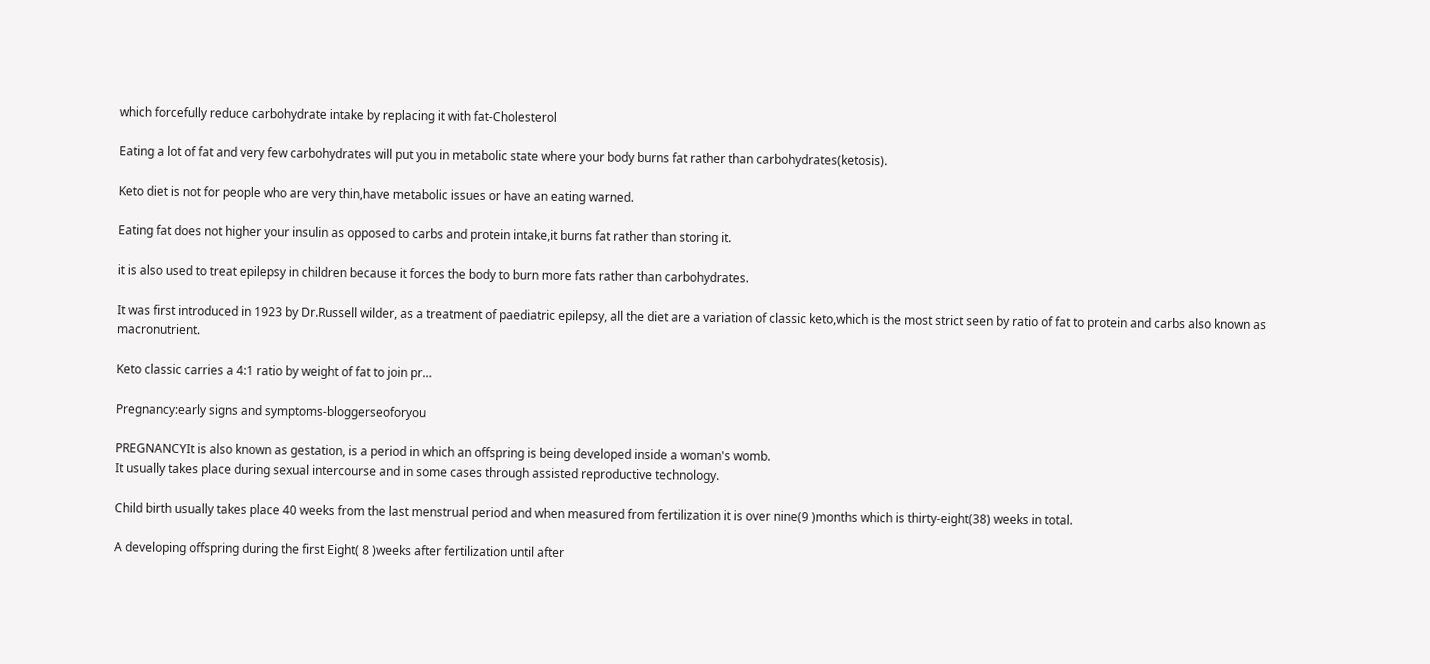which forcefully reduce carbohydrate intake by replacing it with fat-Cholesterol

Eating a lot of fat and very few carbohydrates will put you in metabolic state where your body burns fat rather than carbohydrates(ketosis).

Keto diet is not for people who are very thin,have metabolic issues or have an eating warned.

Eating fat does not higher your insulin as opposed to carbs and protein intake,it burns fat rather than storing it.

it is also used to treat epilepsy in children because it forces the body to burn more fats rather than carbohydrates.

It was first introduced in 1923 by Dr.Russell wilder, as a treatment of paediatric epilepsy, all the diet are a variation of classic keto,which is the most strict seen by ratio of fat to protein and carbs also known as macronutrient.

Keto classic carries a 4:1 ratio by weight of fat to join pr…

Pregnancy:early signs and symptoms-bloggerseoforyou

PREGNANCYIt is also known as gestation, is a period in which an offspring is being developed inside a woman's womb.
It usually takes place during sexual intercourse and in some cases through assisted reproductive technology.

Child birth usually takes place 40 weeks from the last menstrual period and when measured from fertilization it is over nine(9 )months which is thirty-eight(38) weeks in total.

A developing offspring during the first Eight( 8 )weeks after fertilization until after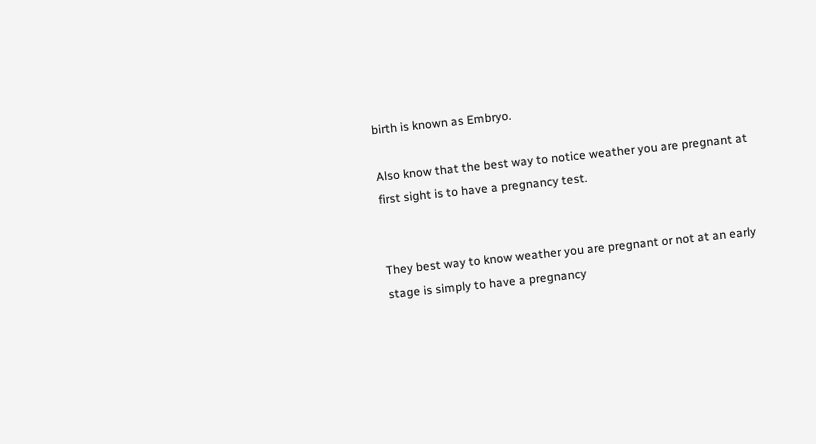birth is known as Embryo.

Also know that the best way to notice weather you are pregnant at first sight is to have a pregnancy test.


They best way to know weather you are pregnant or not at an early stage is simply to have a pregnancy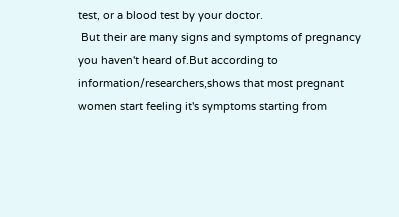test, or a blood test by your doctor.
 But their are many signs and symptoms of pregnancy you haven't heard of.But according to information/researchers,shows that most pregnant women start feeling it's symptoms starting from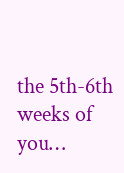the 5th-6th weeks of you…